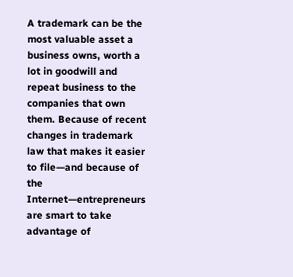A trademark can be the most valuable asset a business owns, worth a lot in goodwill and repeat business to the companies that own them. Because of recent changes in trademark law that makes it easier to file—and because of the Internet—entrepreneurs are smart to take advantage of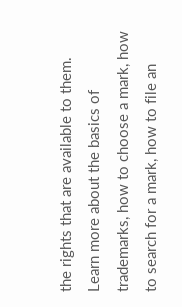the rights that are available to them. Learn more about the basics of trademarks, how to choose a mark, how to search for a mark, how to file an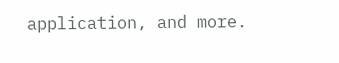application, and more.